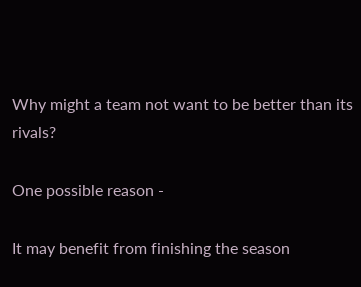Why might a team not want to be better than its rivals?

One possible reason -

It may benefit from finishing the season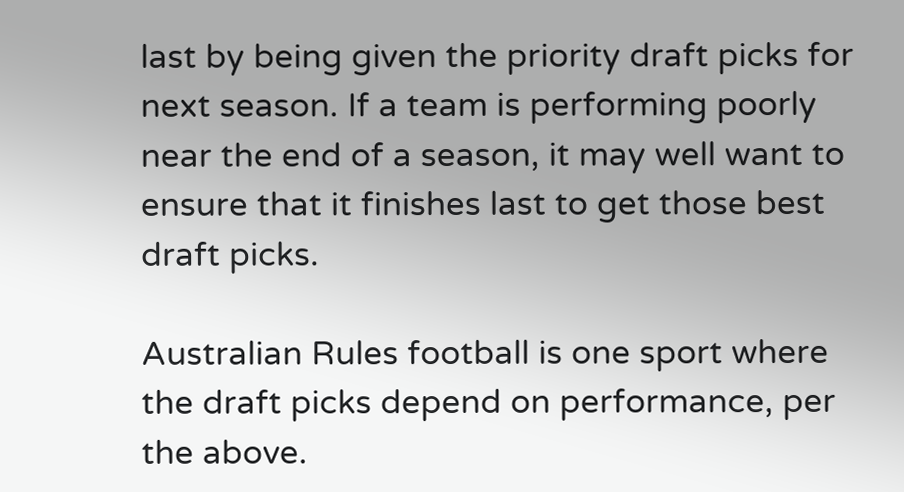last by being given the priority draft picks for next season. If a team is performing poorly near the end of a season, it may well want to ensure that it finishes last to get those best draft picks.

Australian Rules football is one sport where the draft picks depend on performance, per the above.